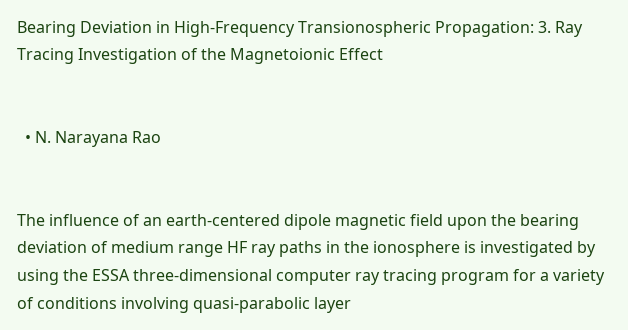Bearing Deviation in High-Frequency Transionospheric Propagation: 3. Ray Tracing Investigation of the Magnetoionic Effect


  • N. Narayana Rao


The influence of an earth-centered dipole magnetic field upon the bearing deviation of medium range HF ray paths in the ionosphere is investigated by using the ESSA three-dimensional computer ray tracing program for a variety of conditions involving quasi-parabolic layer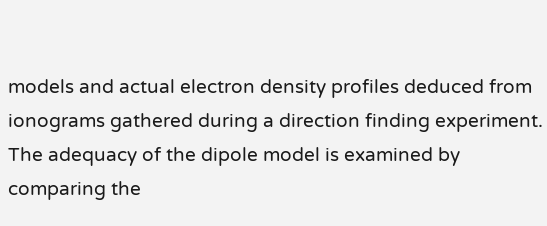models and actual electron density profiles deduced from ionograms gathered during a direction finding experiment. The adequacy of the dipole model is examined by comparing the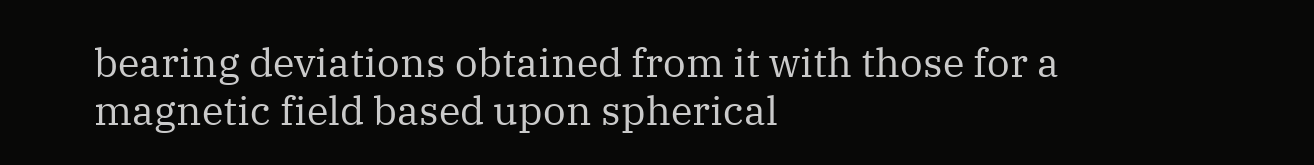bearing deviations obtained from it with those for a magnetic field based upon spherical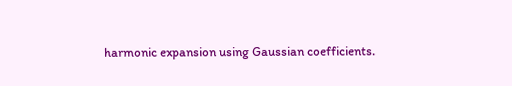harmonic expansion using Gaussian coefficients.